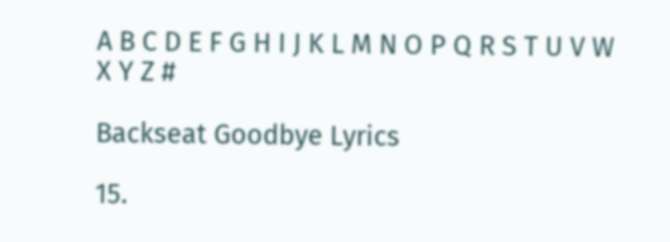A B C D E F G H I J K L M N O P Q R S T U V W X Y Z #

Backseat Goodbye Lyrics

15.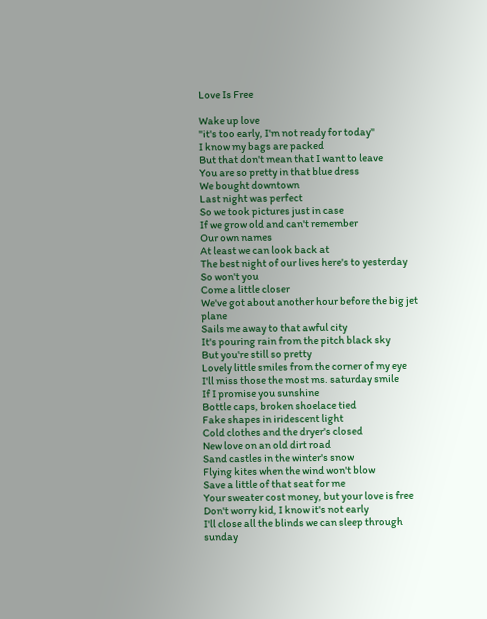Love Is Free

Wake up love
"it's too early, I'm not ready for today"
I know my bags are packed
But that don't mean that I want to leave
You are so pretty in that blue dress
We bought downtown
Last night was perfect
So we took pictures just in case
If we grow old and can't remember
Our own names
At least we can look back at
The best night of our lives here's to yesterday
So won't you
Come a little closer
We've got about another hour before the big jet plane
Sails me away to that awful city
It's pouring rain from the pitch black sky
But you're still so pretty
Lovely little smiles from the corner of my eye
I'll miss those the most ms. saturday smile
If I promise you sunshine
Bottle caps, broken shoelace tied
Fake shapes in iridescent light
Cold clothes and the dryer's closed
New love on an old dirt road
Sand castles in the winter's snow
Flying kites when the wind won't blow
Save a little of that seat for me
Your sweater cost money, but your love is free
Don't worry kid, I know it's not early
I'll close all the blinds we can sleep through sunday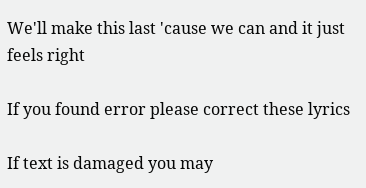We'll make this last 'cause we can and it just feels right

If you found error please correct these lyrics

If text is damaged you may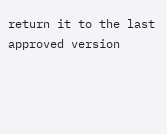return it to the last approved version